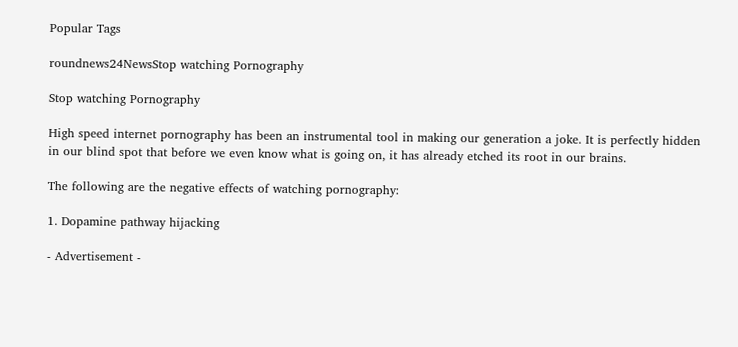Popular Tags

roundnews24NewsStop watching Pornography

Stop watching Pornography

High speed internet pornography has been an instrumental tool in making our generation a joke. It is perfectly hidden in our blind spot that before we even know what is going on, it has already etched its root in our brains.

The following are the negative effects of watching pornography:

1. Dopamine pathway hijacking

- Advertisement -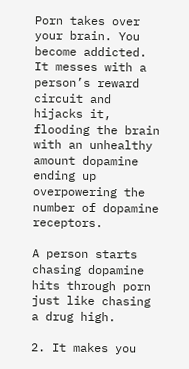Porn takes over your brain. You become addicted. It messes with a person’s reward circuit and hijacks it, flooding the brain with an unhealthy amount dopamine ending up overpowering the number of dopamine receptors.

A person starts chasing dopamine hits through porn just like chasing a drug high.

2. It makes you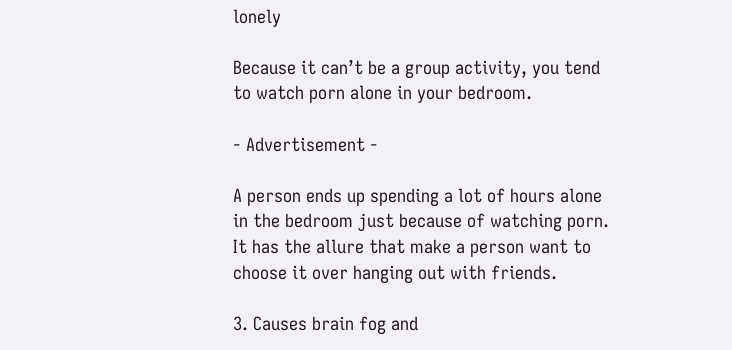lonely

Because it can’t be a group activity, you tend to watch porn alone in your bedroom.

- Advertisement -

A person ends up spending a lot of hours alone in the bedroom just because of watching porn. It has the allure that make a person want to choose it over hanging out with friends.

3. Causes brain fog and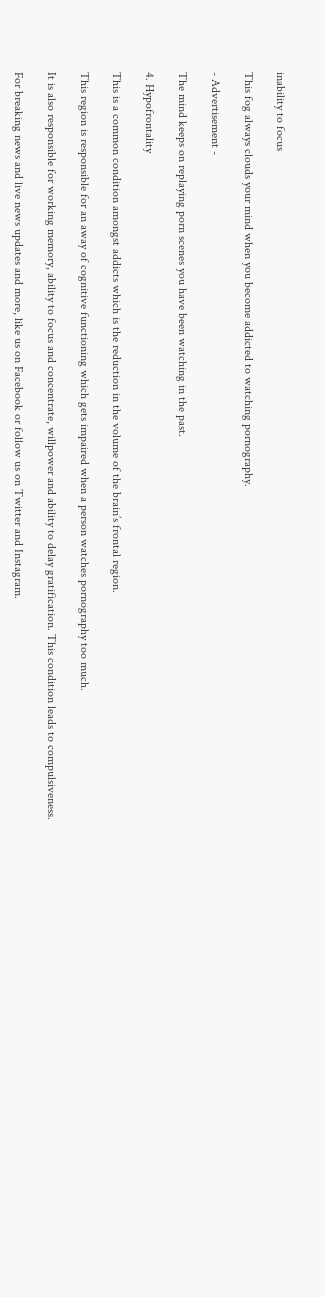inability to focus

This fog always clouds your mind when you become addicted to watching pornography.

- Advertisement -

The mind keeps on replaying porn scenes you have been watching in the past.

4. Hypofrontality

This is a common condition amongst addicts which is the reduction in the volume of the brain’s frontal region.

This region is responsible for an away of cognitive functioning which gets impaired when a person watches pornography too much.

It is also responsible for working memory, ability to focus and concentrate, willpower and ability to delay gratification. This condition leads to compulsiveness.

For breaking news and live news updates and more, like us on Facebook or follow us on Twitter and Instagram.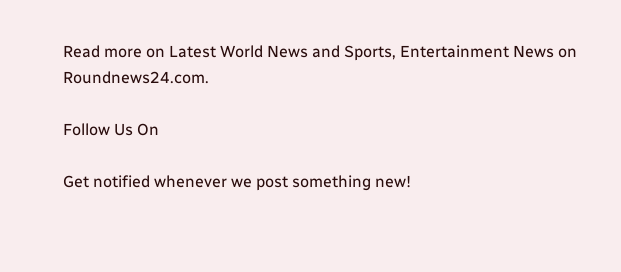Read more on Latest World News and Sports, Entertainment News on Roundnews24.com.

Follow Us On

Get notified whenever we post something new!